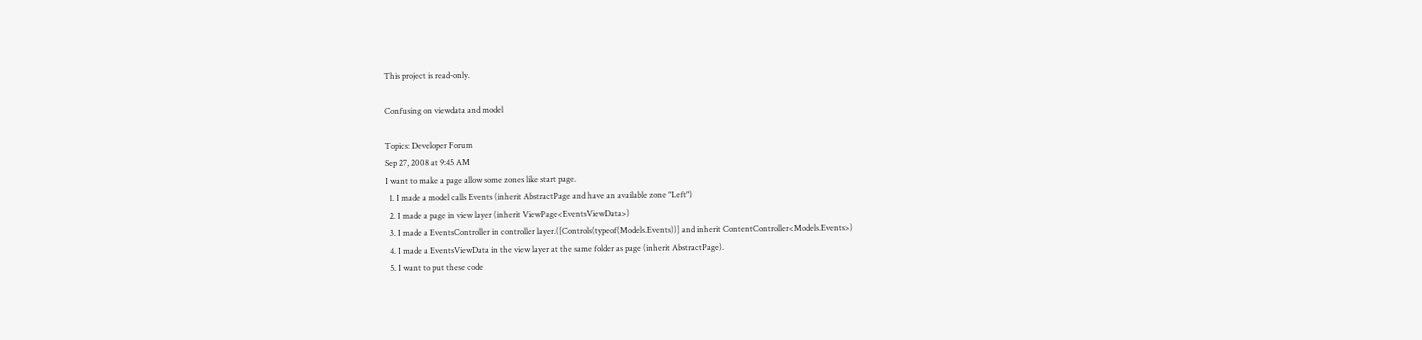This project is read-only.

Confusing on viewdata and model

Topics: Developer Forum
Sep 27, 2008 at 9:45 AM
I want to make a page allow some zones like start page.
  1. I made a model calls Events (inherit AbstractPage and have an available zone "Left")
  2. I made a page in view layer (inherit ViewPage<EventsViewData>)
  3. I made a EventsController in controller layer.([Controls(typeof(Models.Events))] and inherit ContentController<Models.Events>)
  4. I made a EventsViewData in the view layer at the same folder as page (inherit AbstractPage).
  5. I want to put these code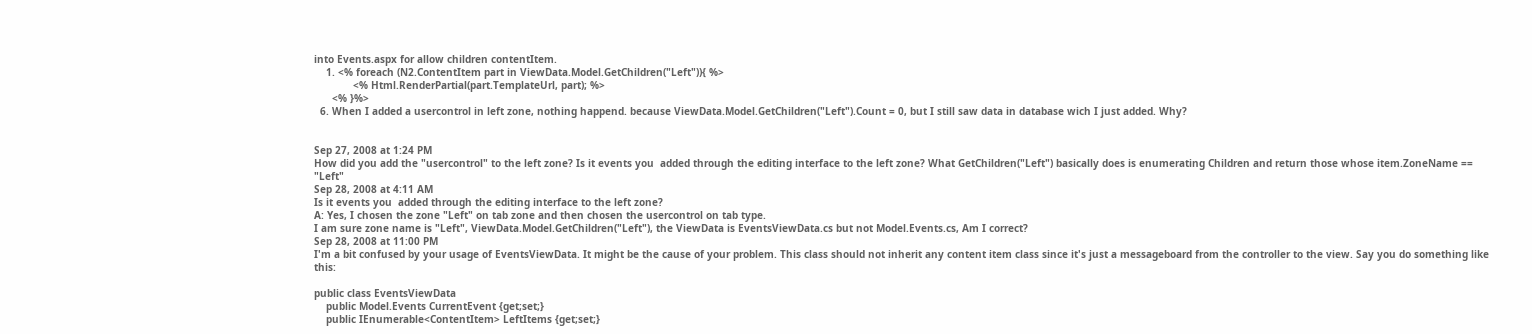into Events.aspx for allow children contentItem.
    1. <% foreach (N2.ContentItem part in ViewData.Model.GetChildren("Left")){ %>
             <% Html.RenderPartial(part.TemplateUrl, part); %>
      <% }%>
  6. When I added a usercontrol in left zone, nothing happend. because ViewData.Model.GetChildren("Left").Count = 0, but I still saw data in database wich I just added. Why?


Sep 27, 2008 at 1:24 PM
How did you add the "usercontrol" to the left zone? Is it events you  added through the editing interface to the left zone? What GetChildren("Left") basically does is enumerating Children and return those whose item.ZoneName == "Left"
Sep 28, 2008 at 4:11 AM
Is it events you  added through the editing interface to the left zone?
A: Yes, I chosen the zone "Left" on tab zone and then chosen the usercontrol on tab type.
I am sure zone name is "Left", ViewData.Model.GetChildren("Left"), the ViewData is EventsViewData.cs but not Model.Events.cs, Am I correct?
Sep 28, 2008 at 11:00 PM
I'm a bit confused by your usage of EventsViewData. It might be the cause of your problem. This class should not inherit any content item class since it's just a messageboard from the controller to the view. Say you do something like this:

public class EventsViewData
    public Model.Events CurrentEvent {get;set;}
    public IEnumerable<ContentItem> LeftItems {get;set;}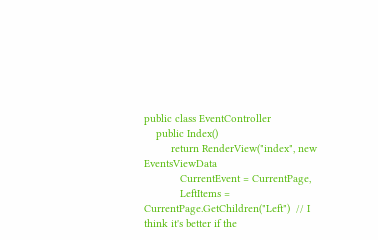public class EventController
    public Index()
         return RenderView("index", new EventsViewData
            CurrentEvent = CurrentPage,
            LeftItems = CurrentPage.GetChildren("Left")  // I think it's better if the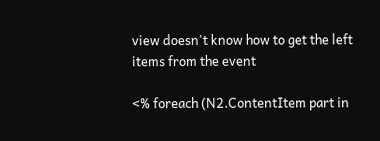view doesn't know how to get the left items from the event

<% foreach (N2.ContentItem part in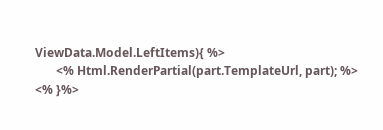ViewData.Model.LeftItems){ %>
       <% Html.RenderPartial(part.TemplateUrl, part); %>
<% }%>